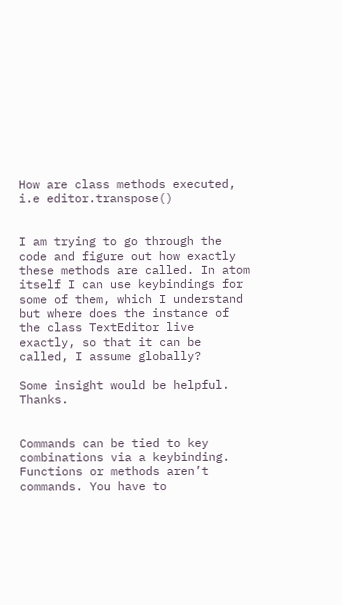How are class methods executed, i.e editor.transpose()


I am trying to go through the code and figure out how exactly these methods are called. In atom itself I can use keybindings for some of them, which I understand but where does the instance of the class TextEditor live exactly, so that it can be called, I assume globally?

Some insight would be helpful. Thanks.


Commands can be tied to key combinations via a keybinding. Functions or methods aren’t commands. You have to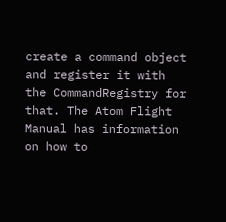create a command object and register it with the CommandRegistry for that. The Atom Flight Manual has information on how to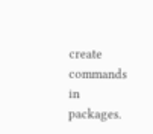create commands in packages.